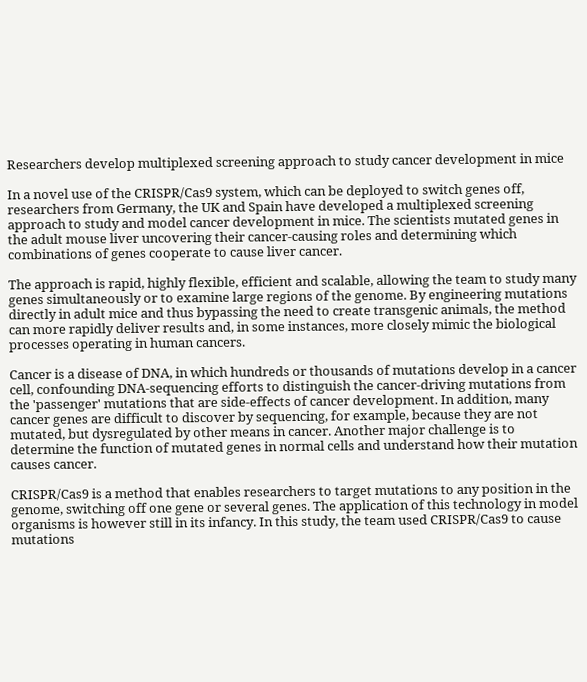Researchers develop multiplexed screening approach to study cancer development in mice

In a novel use of the CRISPR/Cas9 system, which can be deployed to switch genes off, researchers from Germany, the UK and Spain have developed a multiplexed screening approach to study and model cancer development in mice. The scientists mutated genes in the adult mouse liver uncovering their cancer-causing roles and determining which combinations of genes cooperate to cause liver cancer.

The approach is rapid, highly flexible, efficient and scalable, allowing the team to study many genes simultaneously or to examine large regions of the genome. By engineering mutations directly in adult mice and thus bypassing the need to create transgenic animals, the method can more rapidly deliver results and, in some instances, more closely mimic the biological processes operating in human cancers.

Cancer is a disease of DNA, in which hundreds or thousands of mutations develop in a cancer cell, confounding DNA-sequencing efforts to distinguish the cancer-driving mutations from the 'passenger' mutations that are side-effects of cancer development. In addition, many cancer genes are difficult to discover by sequencing, for example, because they are not mutated, but dysregulated by other means in cancer. Another major challenge is to determine the function of mutated genes in normal cells and understand how their mutation causes cancer.

CRISPR/Cas9 is a method that enables researchers to target mutations to any position in the genome, switching off one gene or several genes. The application of this technology in model organisms is however still in its infancy. In this study, the team used CRISPR/Cas9 to cause mutations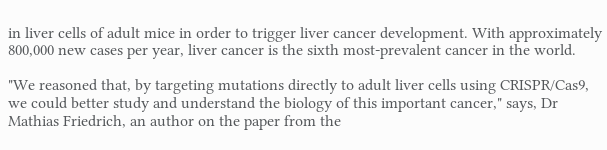in liver cells of adult mice in order to trigger liver cancer development. With approximately 800,000 new cases per year, liver cancer is the sixth most-prevalent cancer in the world.

"We reasoned that, by targeting mutations directly to adult liver cells using CRISPR/Cas9, we could better study and understand the biology of this important cancer," says, Dr Mathias Friedrich, an author on the paper from the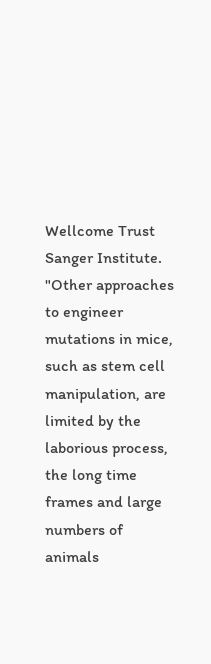Wellcome Trust Sanger Institute. "Other approaches to engineer mutations in mice, such as stem cell manipulation, are limited by the laborious process, the long time frames and large numbers of animals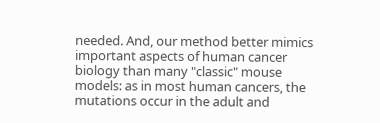needed. And, our method better mimics important aspects of human cancer biology than many "classic" mouse models: as in most human cancers, the mutations occur in the adult and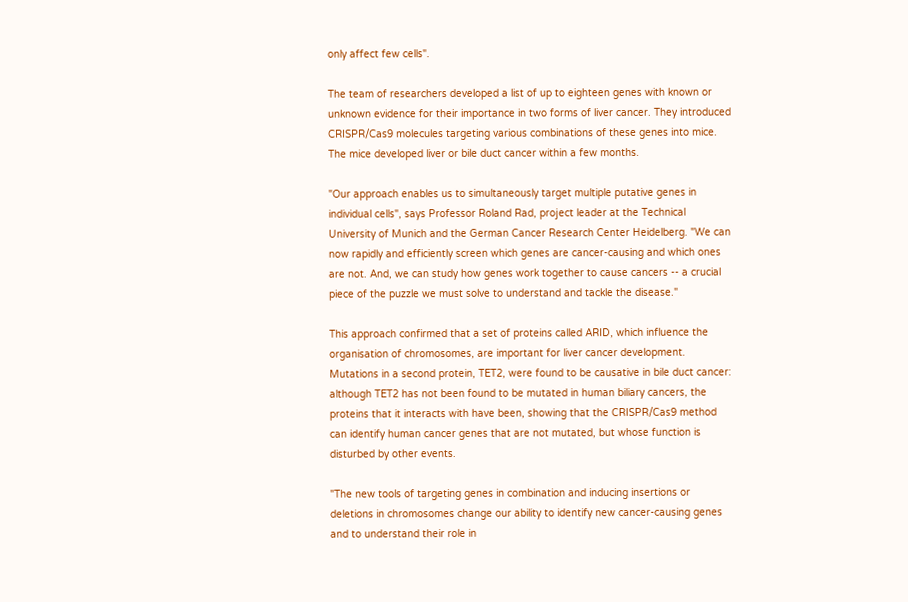only affect few cells".

The team of researchers developed a list of up to eighteen genes with known or unknown evidence for their importance in two forms of liver cancer. They introduced CRISPR/Cas9 molecules targeting various combinations of these genes into mice. The mice developed liver or bile duct cancer within a few months.

"Our approach enables us to simultaneously target multiple putative genes in individual cells", says Professor Roland Rad, project leader at the Technical University of Munich and the German Cancer Research Center Heidelberg. "We can now rapidly and efficiently screen which genes are cancer-causing and which ones are not. And, we can study how genes work together to cause cancers -- a crucial piece of the puzzle we must solve to understand and tackle the disease."

This approach confirmed that a set of proteins called ARID, which influence the organisation of chromosomes, are important for liver cancer development. Mutations in a second protein, TET2, were found to be causative in bile duct cancer: although TET2 has not been found to be mutated in human biliary cancers, the proteins that it interacts with have been, showing that the CRISPR/Cas9 method can identify human cancer genes that are not mutated, but whose function is disturbed by other events.

"The new tools of targeting genes in combination and inducing insertions or deletions in chromosomes change our ability to identify new cancer-causing genes and to understand their role in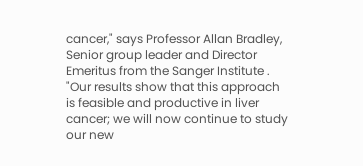cancer," says Professor Allan Bradley, Senior group leader and Director Emeritus from the Sanger Institute . "Our results show that this approach is feasible and productive in liver cancer; we will now continue to study our new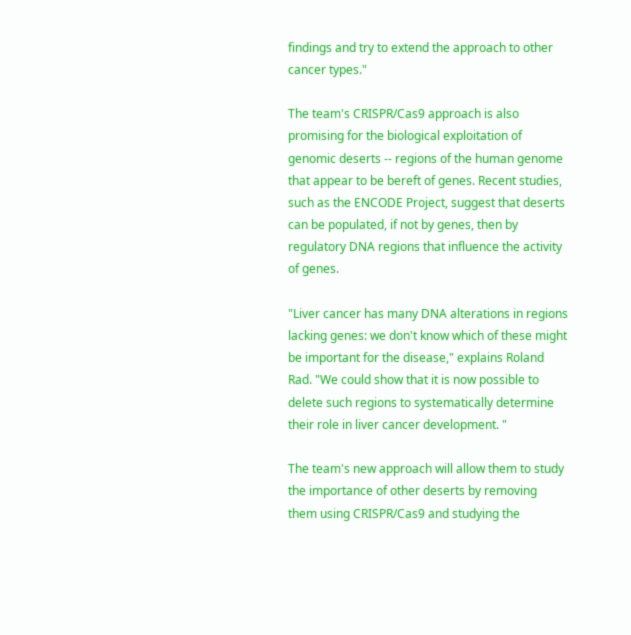findings and try to extend the approach to other cancer types."

The team's CRISPR/Cas9 approach is also promising for the biological exploitation of genomic deserts -- regions of the human genome that appear to be bereft of genes. Recent studies, such as the ENCODE Project, suggest that deserts can be populated, if not by genes, then by regulatory DNA regions that influence the activity of genes.

"Liver cancer has many DNA alterations in regions lacking genes: we don't know which of these might be important for the disease," explains Roland Rad. "We could show that it is now possible to delete such regions to systematically determine their role in liver cancer development. "

The team's new approach will allow them to study the importance of other deserts by removing them using CRISPR/Cas9 and studying the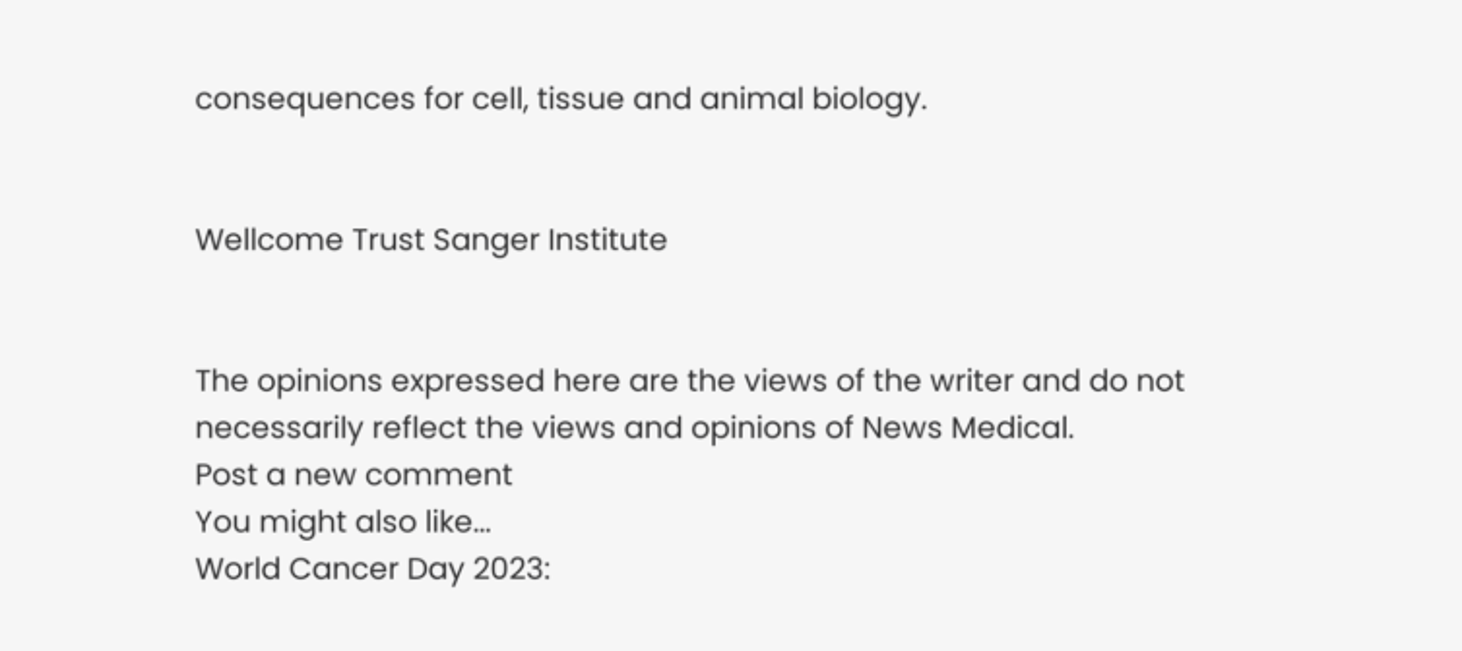consequences for cell, tissue and animal biology.


Wellcome Trust Sanger Institute


The opinions expressed here are the views of the writer and do not necessarily reflect the views and opinions of News Medical.
Post a new comment
You might also like...
World Cancer Day 2023: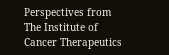Perspectives from The Institute of Cancer Therapeutics